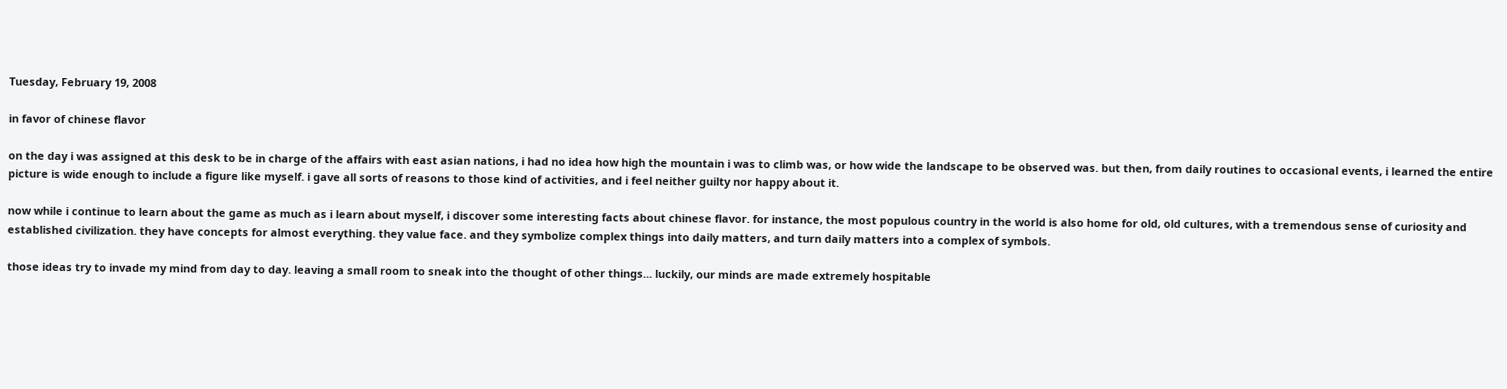Tuesday, February 19, 2008

in favor of chinese flavor

on the day i was assigned at this desk to be in charge of the affairs with east asian nations, i had no idea how high the mountain i was to climb was, or how wide the landscape to be observed was. but then, from daily routines to occasional events, i learned the entire picture is wide enough to include a figure like myself. i gave all sorts of reasons to those kind of activities, and i feel neither guilty nor happy about it.

now while i continue to learn about the game as much as i learn about myself, i discover some interesting facts about chinese flavor. for instance, the most populous country in the world is also home for old, old cultures, with a tremendous sense of curiosity and established civilization. they have concepts for almost everything. they value face. and they symbolize complex things into daily matters, and turn daily matters into a complex of symbols.

those ideas try to invade my mind from day to day. leaving a small room to sneak into the thought of other things... luckily, our minds are made extremely hospitable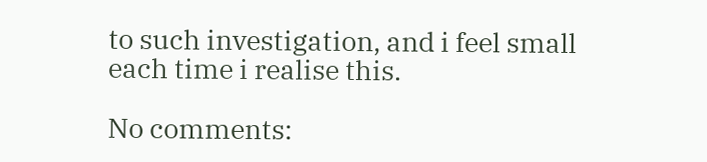to such investigation, and i feel small each time i realise this.

No comments: